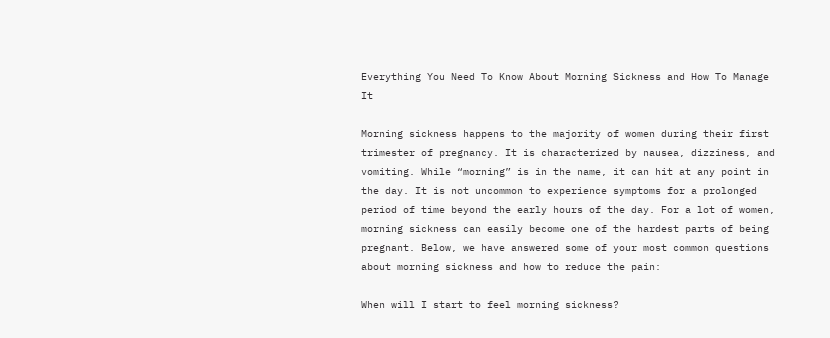Everything You Need To Know About Morning Sickness and How To Manage It

Morning sickness happens to the majority of women during their first trimester of pregnancy. It is characterized by nausea, dizziness, and vomiting. While “morning” is in the name, it can hit at any point in the day. It is not uncommon to experience symptoms for a prolonged period of time beyond the early hours of the day. For a lot of women, morning sickness can easily become one of the hardest parts of being pregnant. Below, we have answered some of your most common questions about morning sickness and how to reduce the pain:

When will I start to feel morning sickness?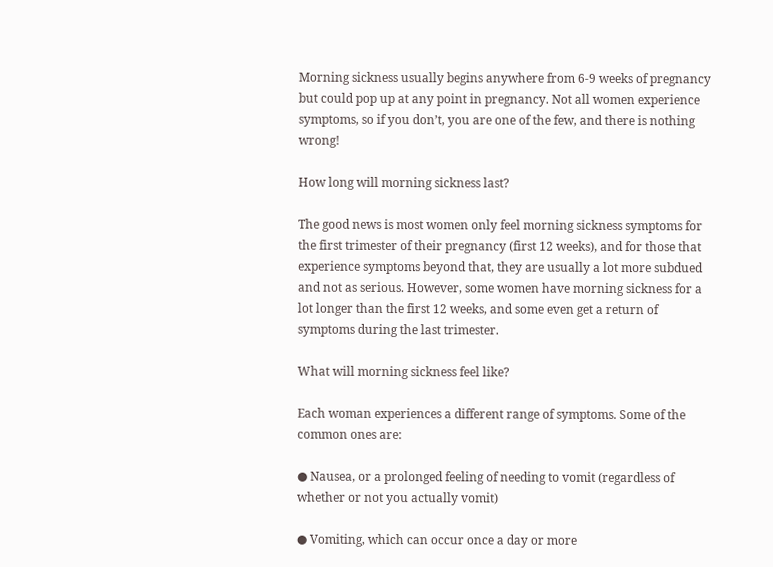Morning sickness usually begins anywhere from 6-9 weeks of pregnancy but could pop up at any point in pregnancy. Not all women experience symptoms, so if you don’t, you are one of the few, and there is nothing wrong!

How long will morning sickness last?

The good news is most women only feel morning sickness symptoms for the first trimester of their pregnancy (first 12 weeks), and for those that experience symptoms beyond that, they are usually a lot more subdued and not as serious. However, some women have morning sickness for a lot longer than the first 12 weeks, and some even get a return of symptoms during the last trimester.

What will morning sickness feel like?

Each woman experiences a different range of symptoms. Some of the common ones are:

● Nausea, or a prolonged feeling of needing to vomit (regardless of whether or not you actually vomit)

● Vomiting, which can occur once a day or more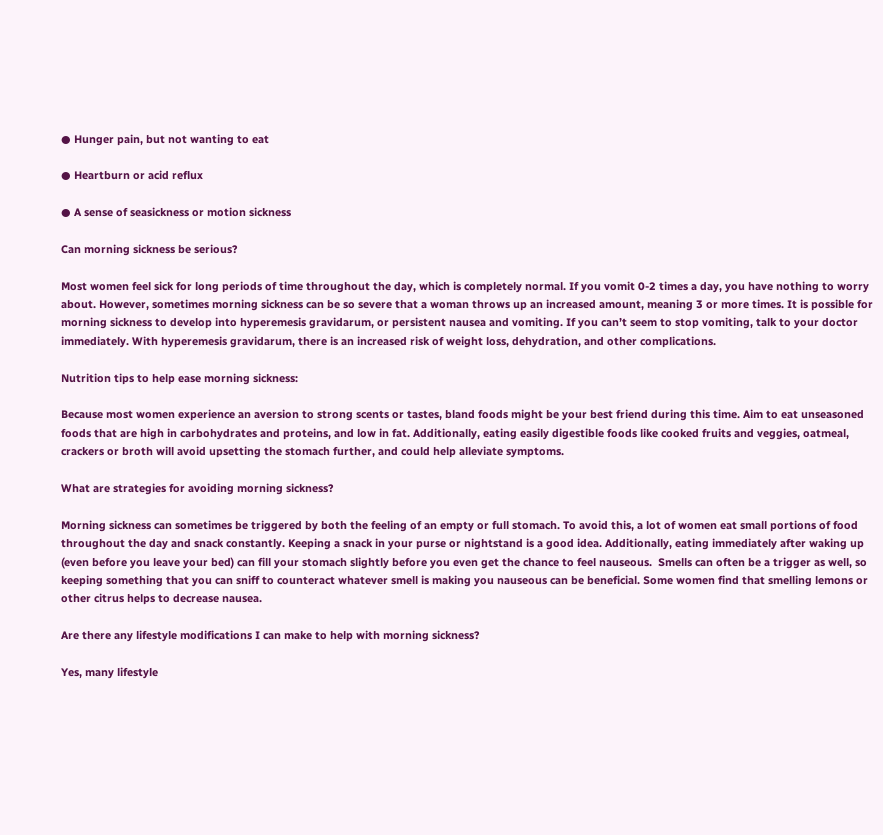● Hunger pain, but not wanting to eat

● Heartburn or acid reflux

● A sense of seasickness or motion sickness

Can morning sickness be serious?

Most women feel sick for long periods of time throughout the day, which is completely normal. If you vomit 0-2 times a day, you have nothing to worry about. However, sometimes morning sickness can be so severe that a woman throws up an increased amount, meaning 3 or more times. It is possible for morning sickness to develop into hyperemesis gravidarum, or persistent nausea and vomiting. If you can’t seem to stop vomiting, talk to your doctor immediately. With hyperemesis gravidarum, there is an increased risk of weight loss, dehydration, and other complications.

Nutrition tips to help ease morning sickness:

Because most women experience an aversion to strong scents or tastes, bland foods might be your best friend during this time. Aim to eat unseasoned foods that are high in carbohydrates and proteins, and low in fat. Additionally, eating easily digestible foods like cooked fruits and veggies, oatmeal, crackers or broth will avoid upsetting the stomach further, and could help alleviate symptoms.

What are strategies for avoiding morning sickness?

Morning sickness can sometimes be triggered by both the feeling of an empty or full stomach. To avoid this, a lot of women eat small portions of food throughout the day and snack constantly. Keeping a snack in your purse or nightstand is a good idea. Additionally, eating immediately after waking up (even before you leave your bed) can fill your stomach slightly before you even get the chance to feel nauseous.  Smells can often be a trigger as well, so keeping something that you can sniff to counteract whatever smell is making you nauseous can be beneficial. Some women find that smelling lemons or other citrus helps to decrease nausea.

Are there any lifestyle modifications I can make to help with morning sickness?

Yes, many lifestyle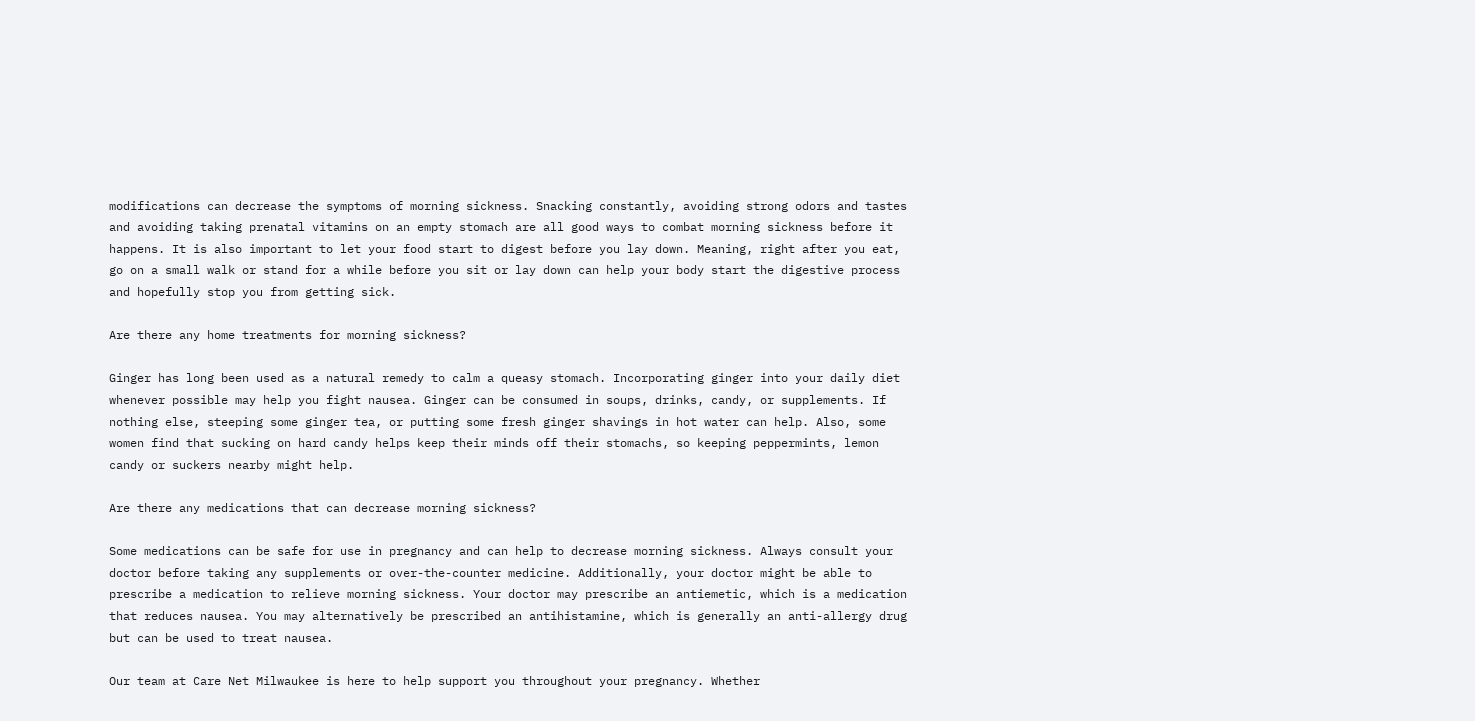modifications can decrease the symptoms of morning sickness. Snacking constantly, avoiding strong odors and tastes and avoiding taking prenatal vitamins on an empty stomach are all good ways to combat morning sickness before it happens. It is also important to let your food start to digest before you lay down. Meaning, right after you eat, go on a small walk or stand for a while before you sit or lay down can help your body start the digestive process and hopefully stop you from getting sick.

Are there any home treatments for morning sickness?

Ginger has long been used as a natural remedy to calm a queasy stomach. Incorporating ginger into your daily diet whenever possible may help you fight nausea. Ginger can be consumed in soups, drinks, candy, or supplements. If nothing else, steeping some ginger tea, or putting some fresh ginger shavings in hot water can help. Also, some women find that sucking on hard candy helps keep their minds off their stomachs, so keeping peppermints, lemon candy or suckers nearby might help.

Are there any medications that can decrease morning sickness?

Some medications can be safe for use in pregnancy and can help to decrease morning sickness. Always consult your doctor before taking any supplements or over-the-counter medicine. Additionally, your doctor might be able to prescribe a medication to relieve morning sickness. Your doctor may prescribe an antiemetic, which is a medication that reduces nausea. You may alternatively be prescribed an antihistamine, which is generally an anti-allergy drug but can be used to treat nausea.

Our team at Care Net Milwaukee is here to help support you throughout your pregnancy. Whether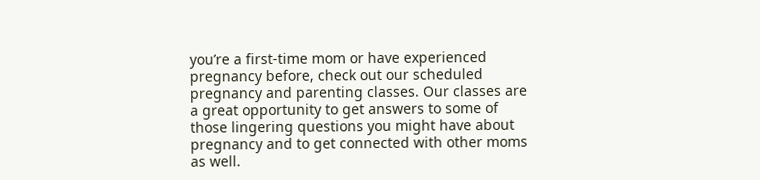you’re a first-time mom or have experienced pregnancy before, check out our scheduled pregnancy and parenting classes. Our classes are a great opportunity to get answers to some of those lingering questions you might have about pregnancy and to get connected with other moms as well.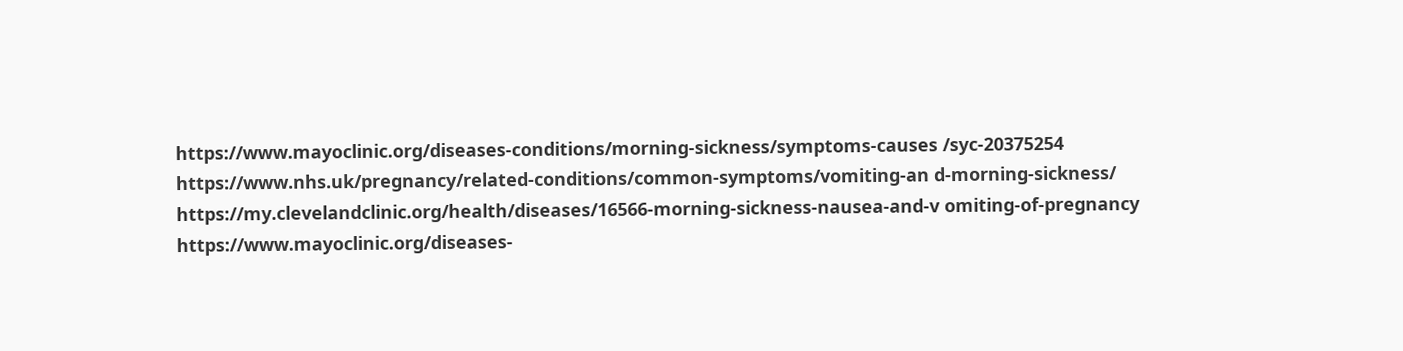https://www.mayoclinic.org/diseases-conditions/morning-sickness/symptoms-causes /syc-20375254
https://www.nhs.uk/pregnancy/related-conditions/common-symptoms/vomiting-an d-morning-sickness/
https://my.clevelandclinic.org/health/diseases/16566-morning-sickness-nausea-and-v omiting-of-pregnancy
https://www.mayoclinic.org/diseases-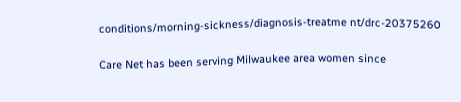conditions/morning-sickness/diagnosis-treatme nt/drc-20375260

Care Net has been serving Milwaukee area women since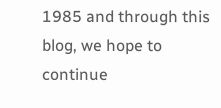1985 and through this blog, we hope to continue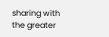sharing with the greater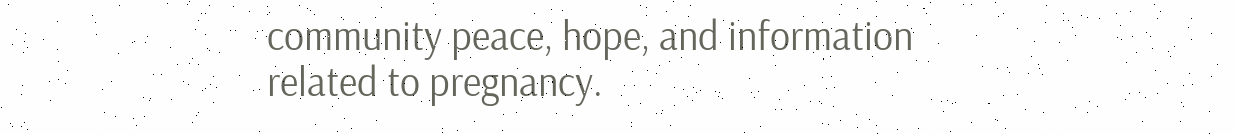community peace, hope, and information related to pregnancy.